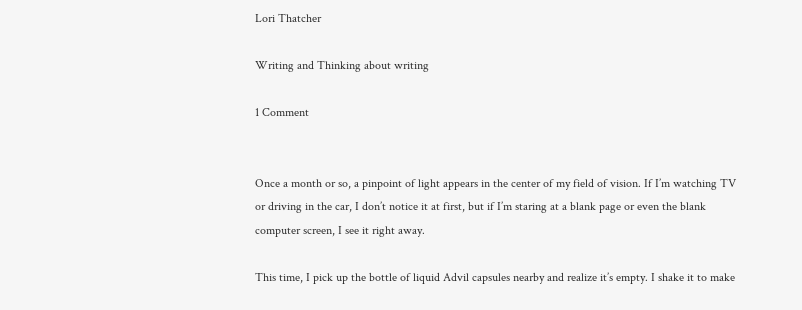Lori Thatcher

Writing and Thinking about writing

1 Comment


Once a month or so, a pinpoint of light appears in the center of my field of vision. If I’m watching TV or driving in the car, I don’t notice it at first, but if I’m staring at a blank page or even the blank computer screen, I see it right away.

This time, I pick up the bottle of liquid Advil capsules nearby and realize it’s empty. I shake it to make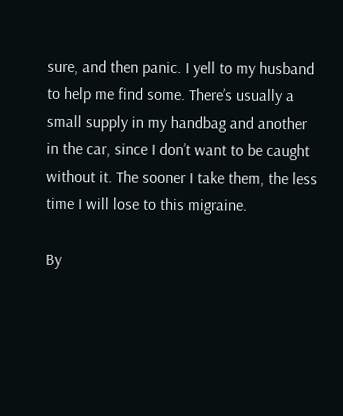sure, and then panic. I yell to my husband to help me find some. There’s usually a small supply in my handbag and another in the car, since I don’t want to be caught without it. The sooner I take them, the less time I will lose to this migraine.

By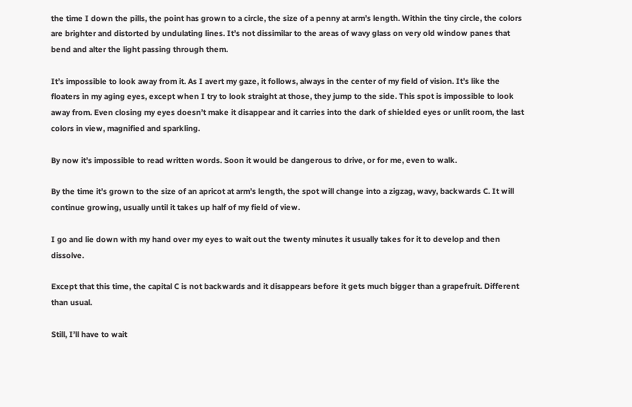the time I down the pills, the point has grown to a circle, the size of a penny at arm’s length. Within the tiny circle, the colors are brighter and distorted by undulating lines. It’s not dissimilar to the areas of wavy glass on very old window panes that bend and alter the light passing through them.

It’s impossible to look away from it. As I avert my gaze, it follows, always in the center of my field of vision. It’s like the floaters in my aging eyes, except when I try to look straight at those, they jump to the side. This spot is impossible to look away from. Even closing my eyes doesn’t make it disappear and it carries into the dark of shielded eyes or unlit room, the last colors in view, magnified and sparkling.

By now it’s impossible to read written words. Soon it would be dangerous to drive, or for me, even to walk.

By the time it’s grown to the size of an apricot at arm’s length, the spot will change into a zigzag, wavy, backwards C. It will continue growing, usually until it takes up half of my field of view.

I go and lie down with my hand over my eyes to wait out the twenty minutes it usually takes for it to develop and then dissolve.

Except that this time, the capital C is not backwards and it disappears before it gets much bigger than a grapefruit. Different than usual.

Still, I’ll have to wait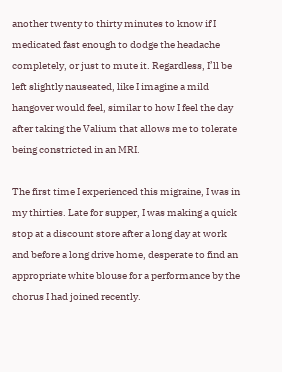another twenty to thirty minutes to know if I medicated fast enough to dodge the headache completely, or just to mute it. Regardless, I’ll be left slightly nauseated, like I imagine a mild hangover would feel, similar to how I feel the day after taking the Valium that allows me to tolerate being constricted in an MRI.

The first time I experienced this migraine, I was in my thirties. Late for supper, I was making a quick stop at a discount store after a long day at work and before a long drive home, desperate to find an appropriate white blouse for a performance by the chorus I had joined recently.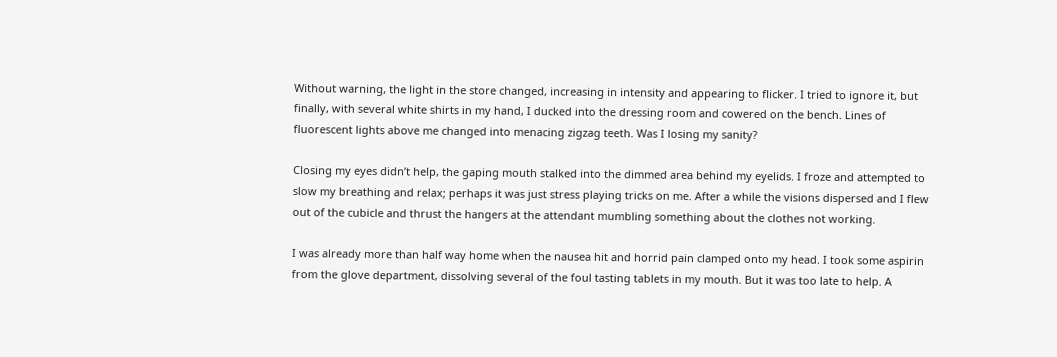Without warning, the light in the store changed, increasing in intensity and appearing to flicker. I tried to ignore it, but finally, with several white shirts in my hand, I ducked into the dressing room and cowered on the bench. Lines of fluorescent lights above me changed into menacing zigzag teeth. Was I losing my sanity?

Closing my eyes didn’t help, the gaping mouth stalked into the dimmed area behind my eyelids. I froze and attempted to slow my breathing and relax; perhaps it was just stress playing tricks on me. After a while the visions dispersed and I flew out of the cubicle and thrust the hangers at the attendant mumbling something about the clothes not working.

I was already more than half way home when the nausea hit and horrid pain clamped onto my head. I took some aspirin from the glove department, dissolving several of the foul tasting tablets in my mouth. But it was too late to help. A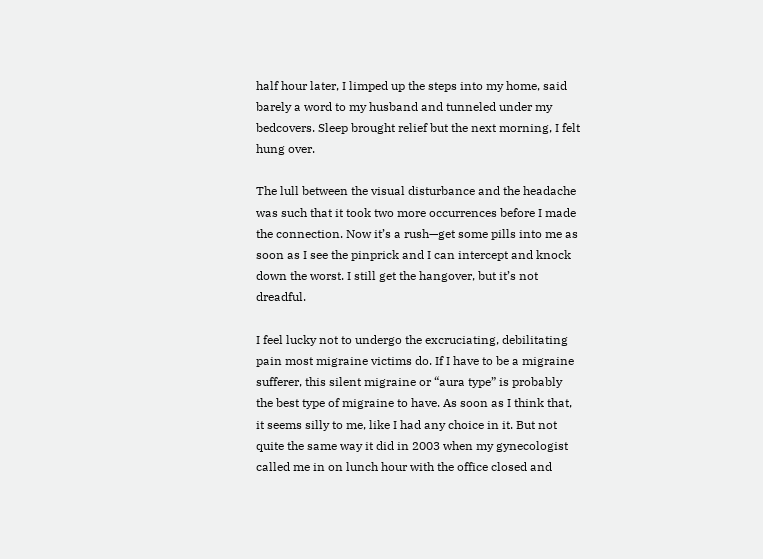half hour later, I limped up the steps into my home, said barely a word to my husband and tunneled under my bedcovers. Sleep brought relief but the next morning, I felt hung over.

The lull between the visual disturbance and the headache was such that it took two more occurrences before I made the connection. Now it’s a rush—get some pills into me as soon as I see the pinprick and I can intercept and knock down the worst. I still get the hangover, but it’s not dreadful.

I feel lucky not to undergo the excruciating, debilitating pain most migraine victims do. If I have to be a migraine sufferer, this silent migraine or “aura type” is probably the best type of migraine to have. As soon as I think that, it seems silly to me, like I had any choice in it. But not quite the same way it did in 2003 when my gynecologist called me in on lunch hour with the office closed and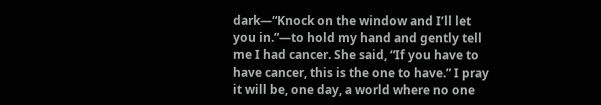dark—“Knock on the window and I’ll let you in.”—to hold my hand and gently tell me I had cancer. She said, “If you have to have cancer, this is the one to have.” I pray it will be, one day, a world where no one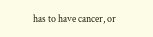has to have cancer, or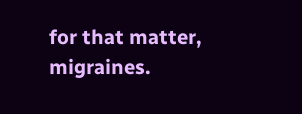for that matter, migraines.